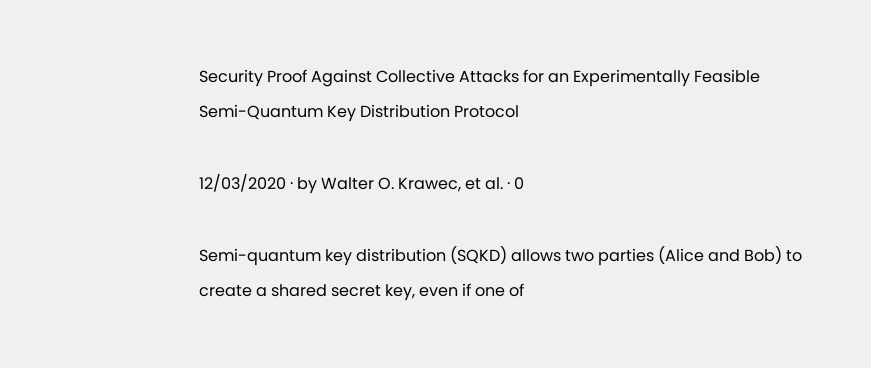Security Proof Against Collective Attacks for an Experimentally Feasible Semi-Quantum Key Distribution Protocol

12/03/2020 ∙ by Walter O. Krawec, et al. ∙ 0

Semi-quantum key distribution (SQKD) allows two parties (Alice and Bob) to create a shared secret key, even if one of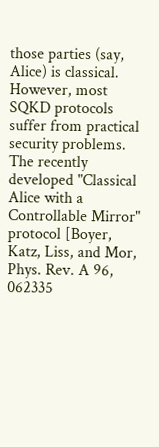those parties (say, Alice) is classical. However, most SQKD protocols suffer from practical security problems. The recently developed "Classical Alice with a Controllable Mirror" protocol [Boyer, Katz, Liss, and Mor, Phys. Rev. A 96, 062335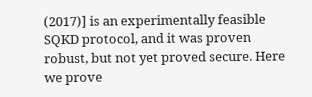(2017)] is an experimentally feasible SQKD protocol, and it was proven robust, but not yet proved secure. Here we prove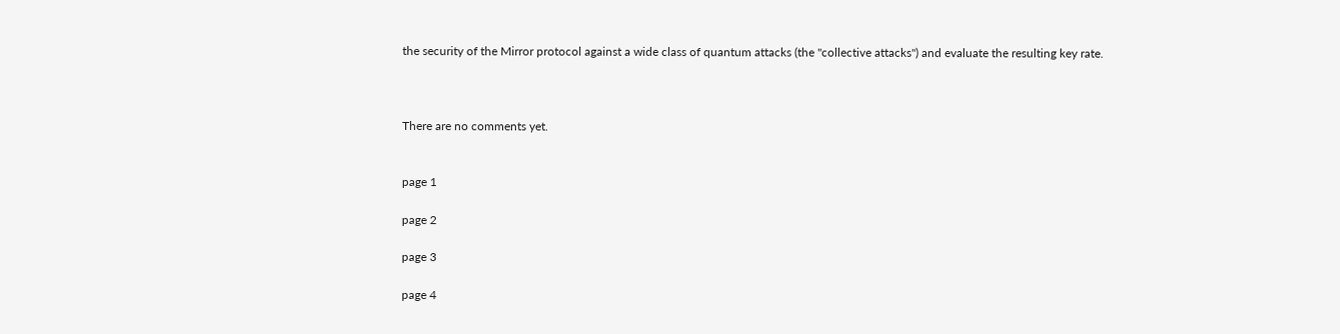the security of the Mirror protocol against a wide class of quantum attacks (the "collective attacks") and evaluate the resulting key rate.



There are no comments yet.


page 1

page 2

page 3

page 4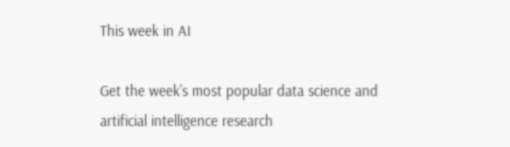This week in AI

Get the week's most popular data science and artificial intelligence research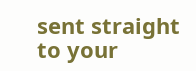sent straight to your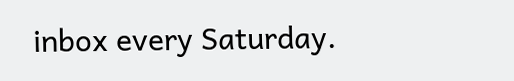inbox every Saturday.